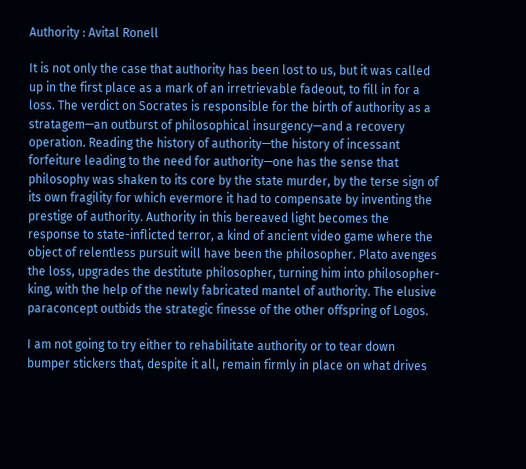Authority : Avital Ronell

It is not only the case that authority has been lost to us, but it was called up in the first place as a mark of an irretrievable fadeout, to fill in for a loss. The verdict on Socrates is responsible for the birth of authority as a stratagem—an outburst of philosophical insurgency—and a recovery operation. Reading the history of authority—the history of incessant forfeiture leading to the need for authority—one has the sense that philosophy was shaken to its core by the state murder, by the terse sign of its own fragility for which evermore it had to compensate by inventing the prestige of authority. Authority in this bereaved light becomes the response to state-inflicted terror, a kind of ancient video game where the object of relentless pursuit will have been the philosopher. Plato avenges the loss, upgrades the destitute philosopher, turning him into philosopher-king, with the help of the newly fabricated mantel of authority. The elusive paraconcept outbids the strategic finesse of the other offspring of Logos.

I am not going to try either to rehabilitate authority or to tear down bumper stickers that, despite it all, remain firmly in place on what drives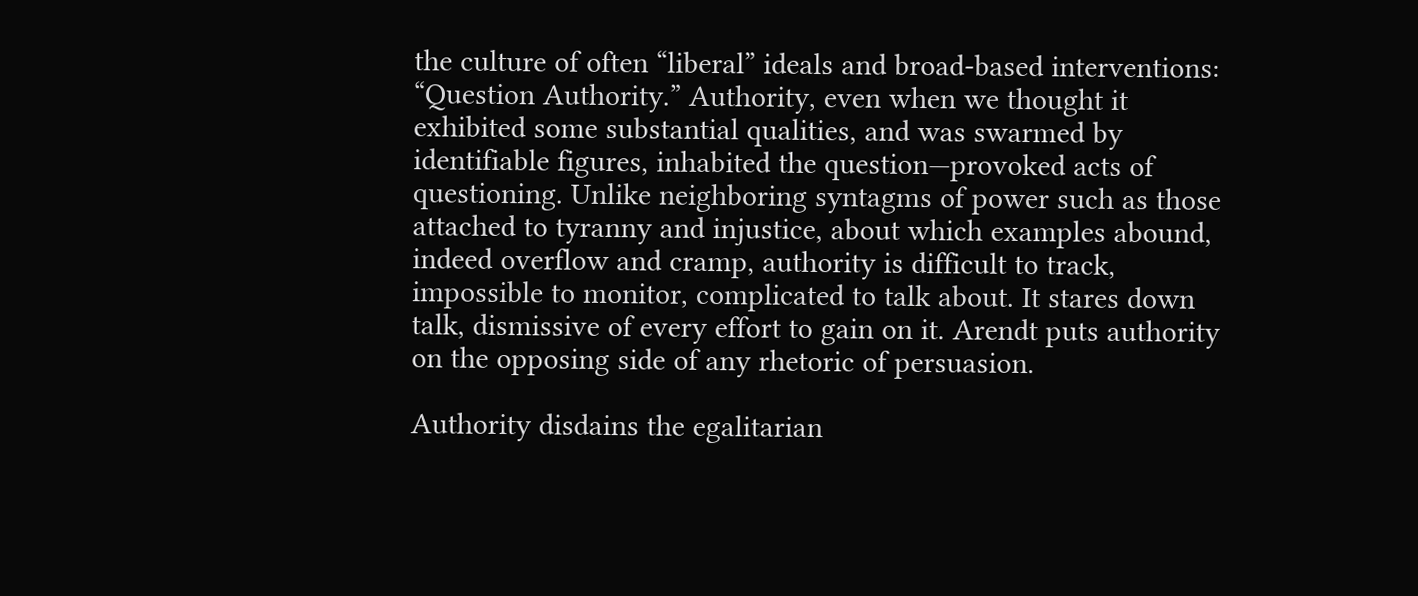the culture of often “liberal” ideals and broad-based interventions: “Question Authority.” Authority, even when we thought it exhibited some substantial qualities, and was swarmed by identifiable figures, inhabited the question—provoked acts of questioning. Unlike neighboring syntagms of power such as those attached to tyranny and injustice, about which examples abound, indeed overflow and cramp, authority is difficult to track, impossible to monitor, complicated to talk about. It stares down talk, dismissive of every effort to gain on it. Arendt puts authority on the opposing side of any rhetoric of persuasion.

Authority disdains the egalitarian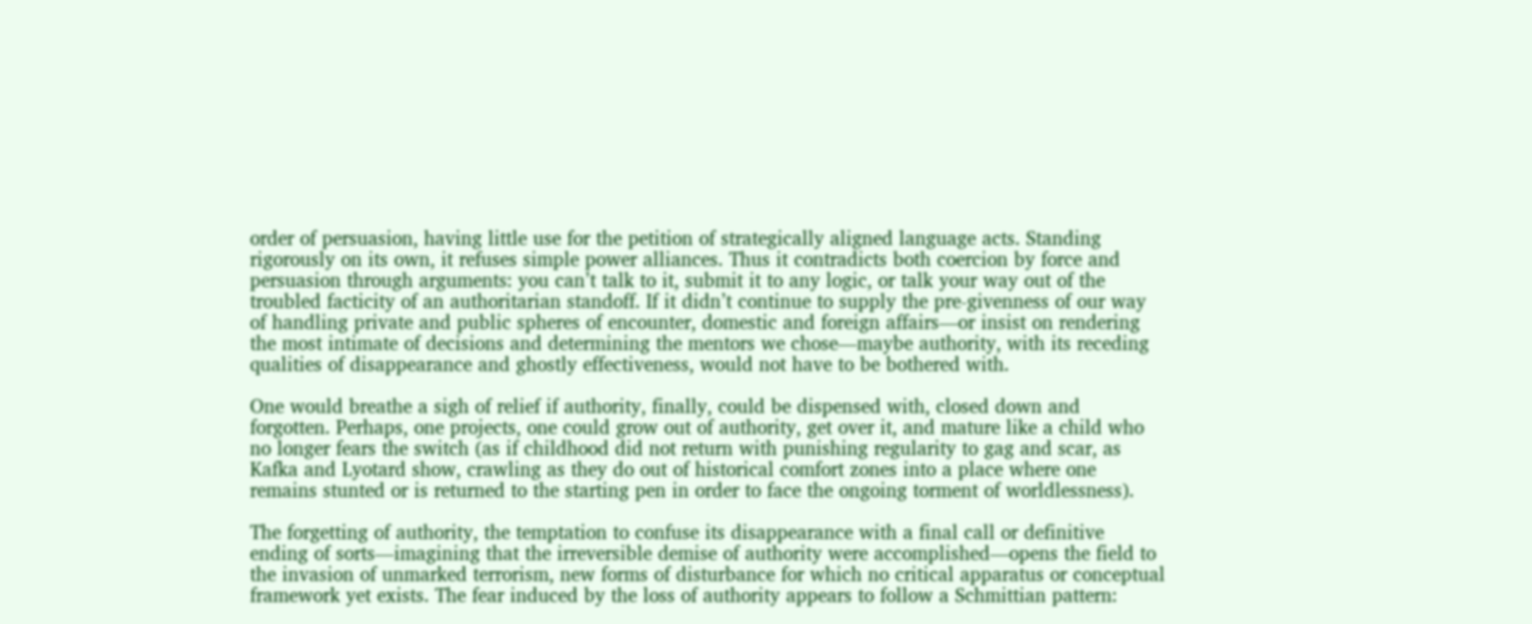order of persuasion, having little use for the petition of strategically aligned language acts. Standing rigorously on its own, it refuses simple power alliances. Thus it contradicts both coercion by force and persuasion through arguments: you can’t talk to it, submit it to any logic, or talk your way out of the troubled facticity of an authoritarian standoff. If it didn’t continue to supply the pre-givenness of our way of handling private and public spheres of encounter, domestic and foreign affairs—or insist on rendering the most intimate of decisions and determining the mentors we chose—maybe authority, with its receding qualities of disappearance and ghostly effectiveness, would not have to be bothered with.

One would breathe a sigh of relief if authority, finally, could be dispensed with, closed down and forgotten. Perhaps, one projects, one could grow out of authority, get over it, and mature like a child who no longer fears the switch (as if childhood did not return with punishing regularity to gag and scar, as Kafka and Lyotard show, crawling as they do out of historical comfort zones into a place where one remains stunted or is returned to the starting pen in order to face the ongoing torment of worldlessness).

The forgetting of authority, the temptation to confuse its disappearance with a final call or definitive ending of sorts—imagining that the irreversible demise of authority were accomplished—opens the field to the invasion of unmarked terrorism, new forms of disturbance for which no critical apparatus or conceptual framework yet exists. The fear induced by the loss of authority appears to follow a Schmittian pattern: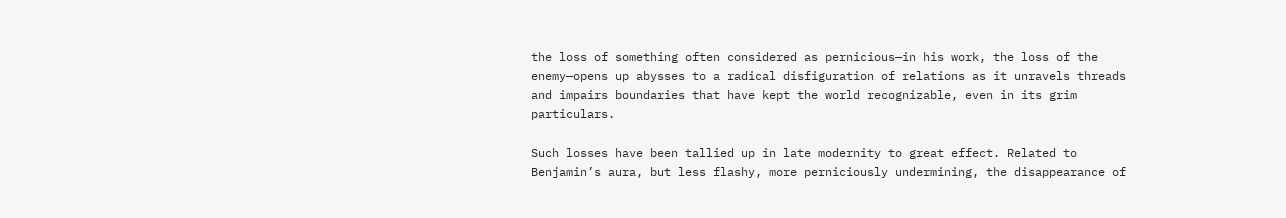the loss of something often considered as pernicious—in his work, the loss of the enemy—opens up abysses to a radical disfiguration of relations as it unravels threads and impairs boundaries that have kept the world recognizable, even in its grim particulars.

Such losses have been tallied up in late modernity to great effect. Related to Benjamin’s aura, but less flashy, more perniciously undermining, the disappearance of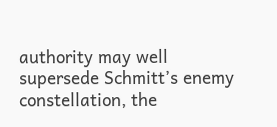authority may well supersede Schmitt’s enemy constellation, the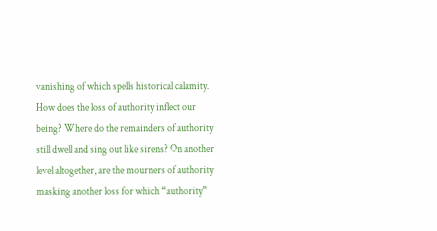vanishing of which spells historical calamity. How does the loss of authority inflect our being? Where do the remainders of authority still dwell and sing out like sirens? On another level altogether, are the mourners of authority masking another loss for which “authority”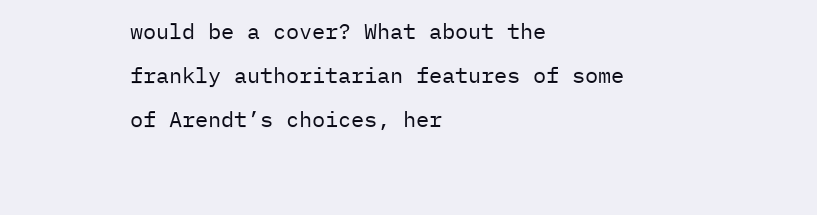would be a cover? What about the frankly authoritarian features of some of Arendt’s choices, her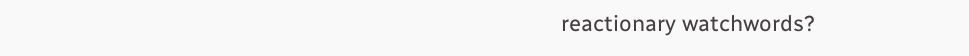reactionary watchwords?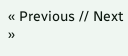« Previous // Next »